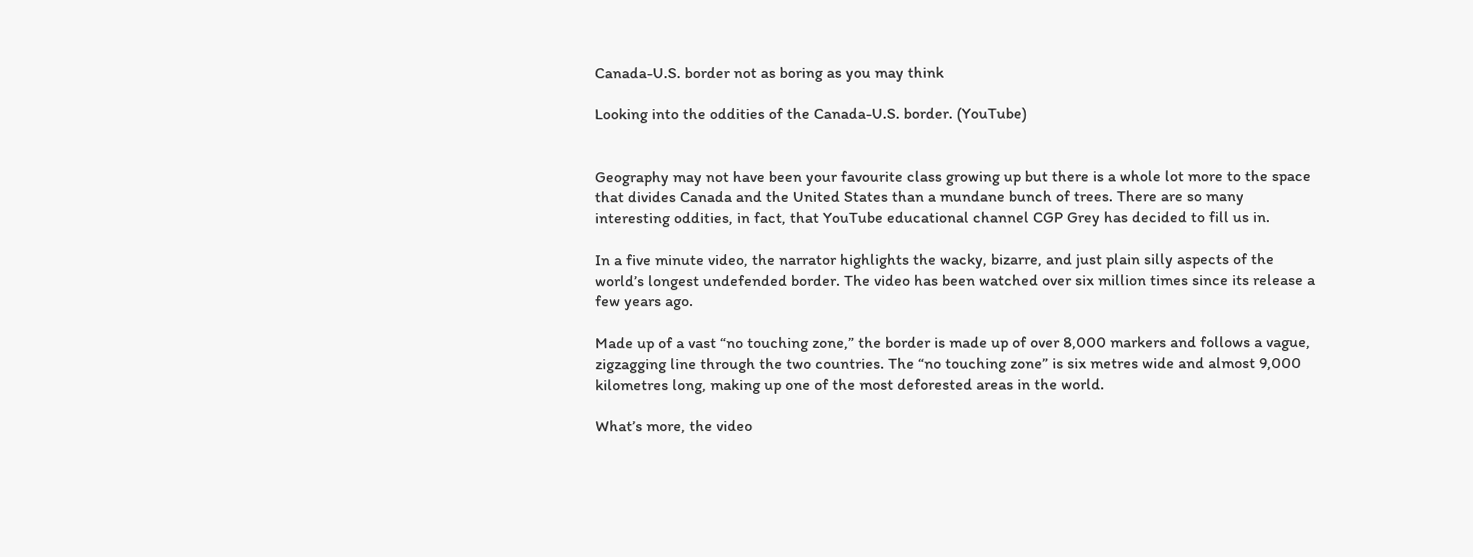Canada-U.S. border not as boring as you may think

Looking into the oddities of the Canada-U.S. border. (YouTube)


Geography may not have been your favourite class growing up but there is a whole lot more to the space that divides Canada and the United States than a mundane bunch of trees. There are so many interesting oddities, in fact, that YouTube educational channel CGP Grey has decided to fill us in.

In a five minute video, the narrator highlights the wacky, bizarre, and just plain silly aspects of the world’s longest undefended border. The video has been watched over six million times since its release a few years ago.

Made up of a vast “no touching zone,” the border is made up of over 8,000 markers and follows a vague, zigzagging line through the two countries. The “no touching zone” is six metres wide and almost 9,000 kilometres long, making up one of the most deforested areas in the world.

What’s more, the video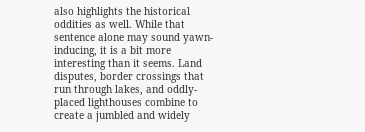also highlights the historical oddities as well. While that sentence alone may sound yawn-inducing, it is a bit more interesting than it seems. Land disputes, border crossings that run through lakes, and oddly-placed lighthouses combine to create a jumbled and widely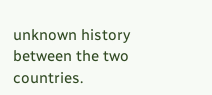unknown history between the two countries.